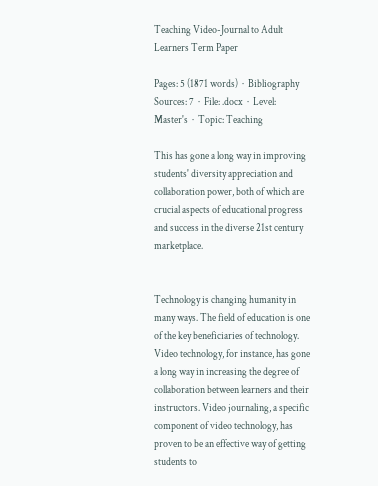Teaching Video-Journal to Adult Learners Term Paper

Pages: 5 (1871 words)  ·  Bibliography Sources: 7  ·  File: .docx  ·  Level: Master's  ·  Topic: Teaching

This has gone a long way in improving students' diversity appreciation and collaboration power, both of which are crucial aspects of educational progress and success in the diverse 21st century marketplace.


Technology is changing humanity in many ways. The field of education is one of the key beneficiaries of technology. Video technology, for instance, has gone a long way in increasing the degree of collaboration between learners and their instructors. Video journaling, a specific component of video technology, has proven to be an effective way of getting students to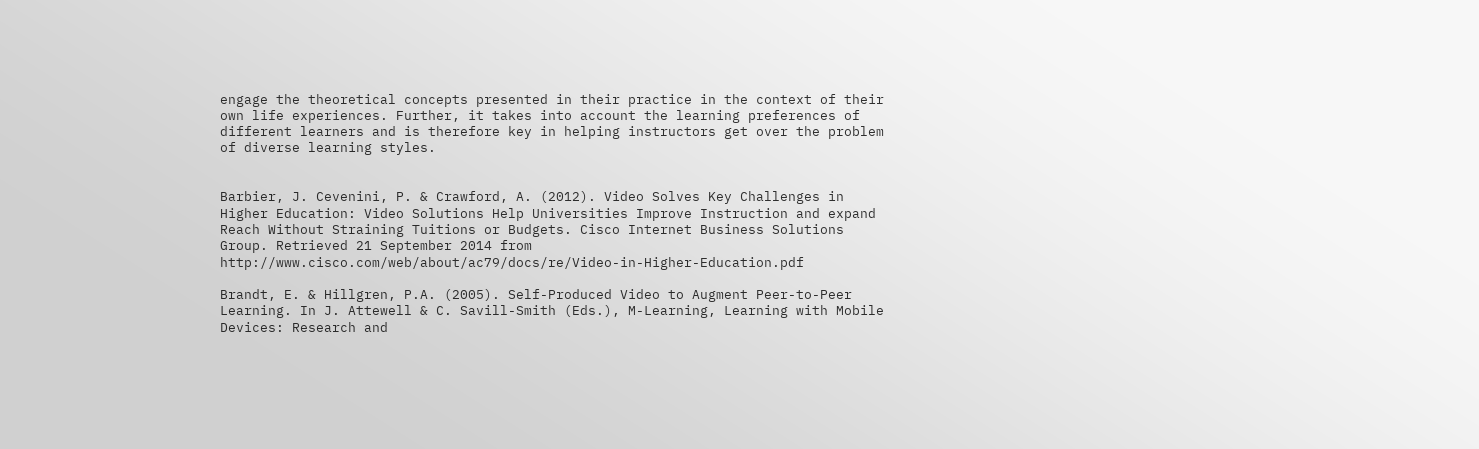engage the theoretical concepts presented in their practice in the context of their own life experiences. Further, it takes into account the learning preferences of different learners and is therefore key in helping instructors get over the problem of diverse learning styles.


Barbier, J. Cevenini, P. & Crawford, A. (2012). Video Solves Key Challenges in Higher Education: Video Solutions Help Universities Improve Instruction and expand Reach Without Straining Tuitions or Budgets. Cisco Internet Business Solutions Group. Retrieved 21 September 2014 from http://www.cisco.com/web/about/ac79/docs/re/Video-in-Higher-Education.pdf

Brandt, E. & Hillgren, P.A. (2005). Self-Produced Video to Augment Peer-to-Peer Learning. In J. Attewell & C. Savill-Smith (Eds.), M-Learning, Learning with Mobile Devices: Research and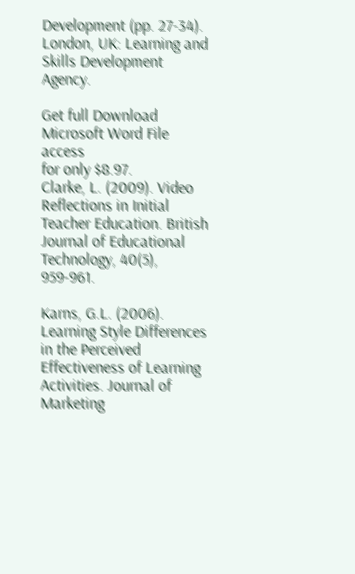Development (pp. 27-34). London, UK: Learning and Skills Development Agency.

Get full Download Microsoft Word File access
for only $8.97.
Clarke, L. (2009). Video Reflections in Initial Teacher Education. British Journal of Educational Technology, 40(5), 959-961.

Karns, G.L. (2006). Learning Style Differences in the Perceived Effectiveness of Learning Activities. Journal of Marketing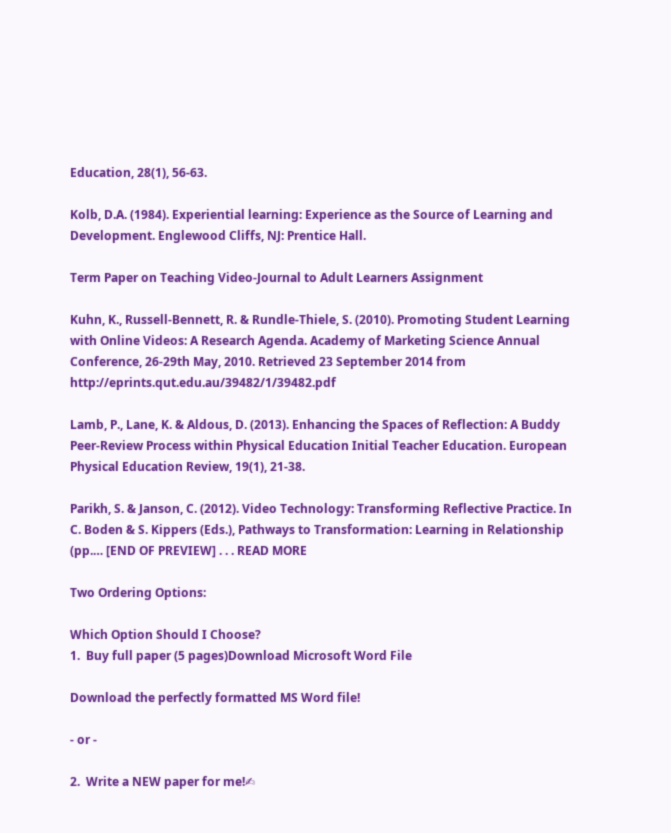Education, 28(1), 56-63.

Kolb, D.A. (1984). Experiential learning: Experience as the Source of Learning and Development. Englewood Cliffs, NJ: Prentice Hall.

Term Paper on Teaching Video-Journal to Adult Learners Assignment

Kuhn, K., Russell-Bennett, R. & Rundle-Thiele, S. (2010). Promoting Student Learning with Online Videos: A Research Agenda. Academy of Marketing Science Annual Conference, 26-29th May, 2010. Retrieved 23 September 2014 from http://eprints.qut.edu.au/39482/1/39482.pdf

Lamb, P., Lane, K. & Aldous, D. (2013). Enhancing the Spaces of Reflection: A Buddy Peer-Review Process within Physical Education Initial Teacher Education. European Physical Education Review, 19(1), 21-38.

Parikh, S. & Janson, C. (2012). Video Technology: Transforming Reflective Practice. In C. Boden & S. Kippers (Eds.), Pathways to Transformation: Learning in Relationship (pp.… [END OF PREVIEW] . . . READ MORE

Two Ordering Options:

Which Option Should I Choose?
1.  Buy full paper (5 pages)Download Microsoft Word File

Download the perfectly formatted MS Word file!

- or -

2.  Write a NEW paper for me!✍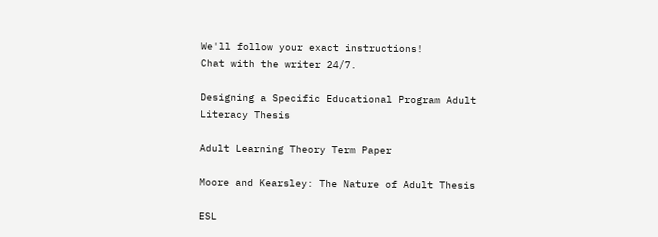We'll follow your exact instructions!
Chat with the writer 24/7.

Designing a Specific Educational Program Adult Literacy Thesis

Adult Learning Theory Term Paper

Moore and Kearsley: The Nature of Adult Thesis

ESL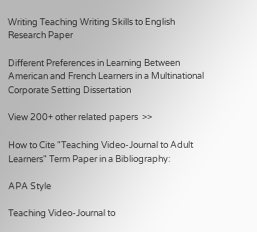Writing Teaching Writing Skills to English Research Paper

Different Preferences in Learning Between American and French Learners in a Multinational Corporate Setting Dissertation

View 200+ other related papers  >>

How to Cite "Teaching Video-Journal to Adult Learners" Term Paper in a Bibliography:

APA Style

Teaching Video-Journal to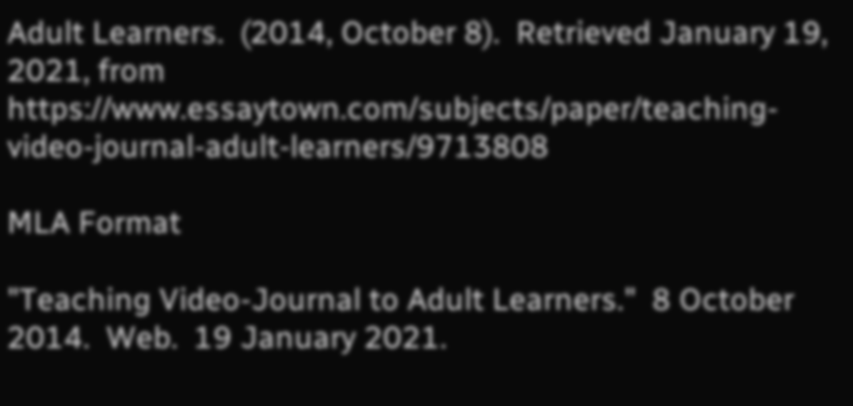Adult Learners.  (2014, October 8).  Retrieved January 19, 2021, from https://www.essaytown.com/subjects/paper/teaching-video-journal-adult-learners/9713808

MLA Format

"Teaching Video-Journal to Adult Learners."  8 October 2014.  Web.  19 January 2021.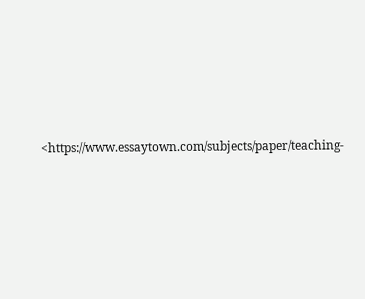<https://www.essaytown.com/subjects/paper/teaching-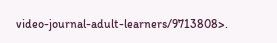video-journal-adult-learners/9713808>.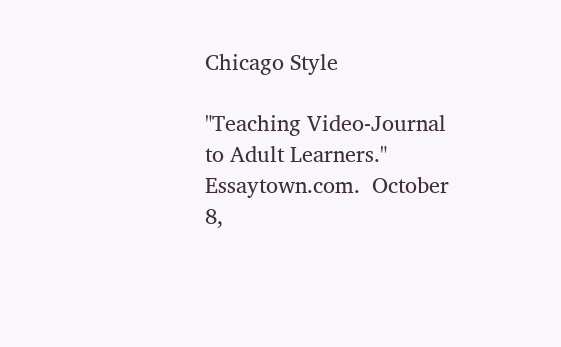Chicago Style

"Teaching Video-Journal to Adult Learners."  Essaytown.com.  October 8,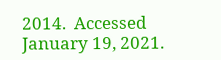2014.  Accessed January 19, 2021.